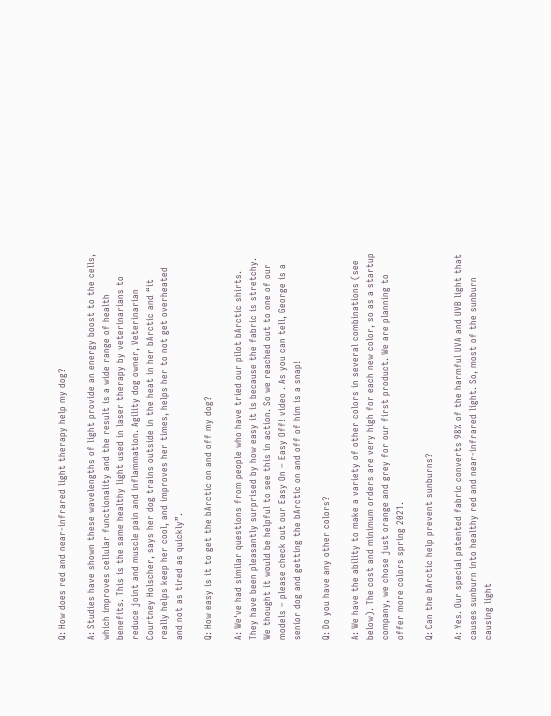Q: How does red and near-infrared light therapy help my dog?

A: Studies have shown these wavelengths of light provide an energy boost to the cells, which improves cellular functionality and the result is a wide range of health benefits. This is the same healthy light used in laser therapy by veterinarians to reduce joint and muscle pain and inflammation. Agility dog owner, Veterinarian Courtney Holscher, says her dog trains outside in the heat in her bArctic and “it really helps keep her cool, and improves her times, helps her to not get overheated and not as tired as quickly”.

Q: How easy is it to get the bArctic on and off my dog?

A: We've had similar questions from people who have tried our pilot bArctic shirts. They have been pleasantly surprised by how easy it is because the fabric is stretchy. We thought it would be helpful to see this in action. So we reached out to one of our models – please check out our Easy On – Easy Off! video . As you can tell, George is a senior dog and getting the bArctic on and off of him is a snap!

Q: Do you have any other colors?

A: We have the ability to make a variety of other colors in several combinations (see below). The cost and minimum orders are very high for each new color, so as a startup company, we chose just orange and grey for our first product. We are planning to offer more colors spring 2021.

Q: Can the bArctic help prevent sunburns?

A: Yes. Our special patented fabric converts 98% of the harmful UVA and UVB light that causes sunburn into healthy red and near-infrared light. So, most of the sunburn causing light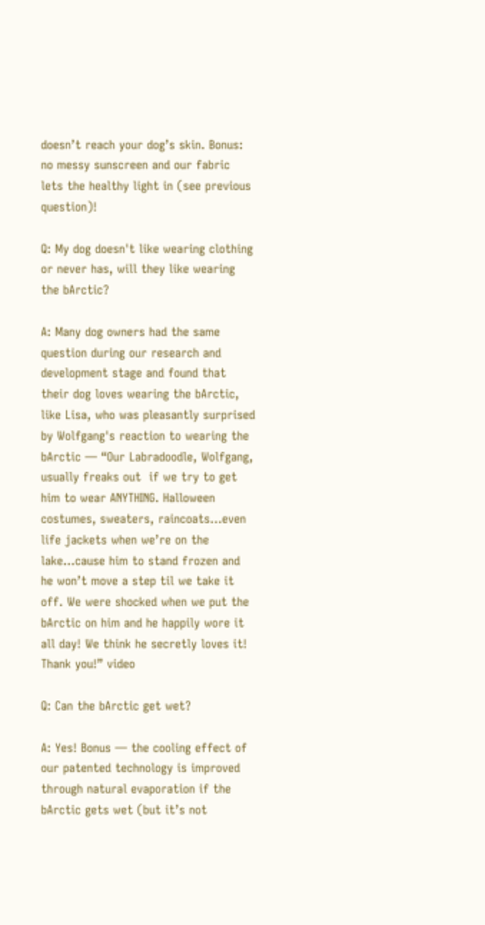doesn’t reach your dog’s skin. Bonus: no messy sunscreen and our fabric lets the healthy light in (see previous question)!

Q: My dog doesn't like wearing clothing or never has, will they like wearing the bArctic?

A: Many dog owners had the same question during our research and development stage and found that their dog loves wearing the bArctic, like Lisa, who was pleasantly surprised by Wolfgang's reaction to wearing the bArctic — “Our Labradoodle, Wolfgang, usually freaks out  if we try to get him to wear ANYTHING. Halloween costumes, sweaters, raincoats...even life jackets when we’re on the lake...cause him to stand frozen and he won’t move a step til we take it off. We were shocked when we put the bArctic on him and he happily wore it all day! We think he secretly loves it! Thank you!” video

Q: Can the bArctic get wet?

A: Yes! Bonus — the cooling effect of our patented technology is improved through natural evaporation if the bArctic gets wet (but it’s not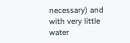necessary) and with very little water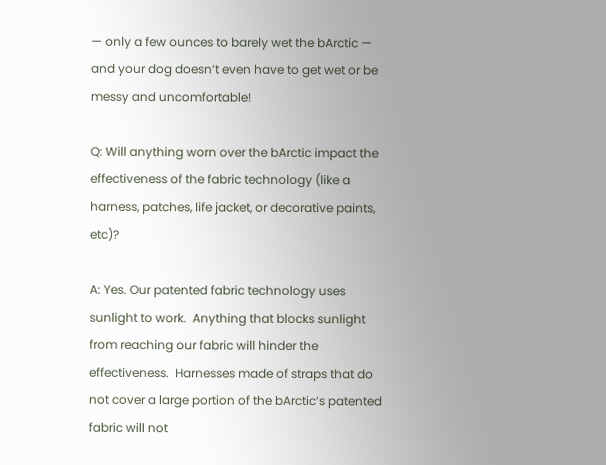— only a few ounces to barely wet the bArctic — and your dog doesn’t even have to get wet or be messy and uncomfortable!

Q: Will anything worn over the bArctic impact the effectiveness of the fabric technology (like a harness, patches, life jacket, or decorative paints, etc)?

A: Yes. Our patented fabric technology uses sunlight to work.  Anything that blocks sunlight from reaching our fabric will hinder the effectiveness.  Harnesses made of straps that do not cover a large portion of the bArctic’s patented fabric will not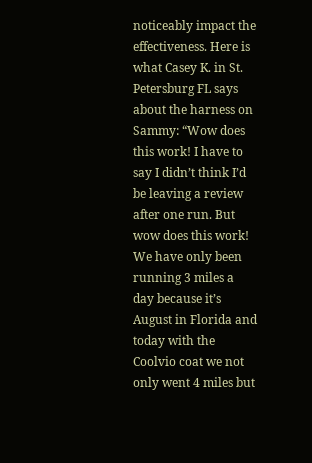noticeably impact the effectiveness. Here is what Casey K. in St. Petersburg FL says about the harness on Sammy: “Wow does this work! I have to say I didn’t think I’d be leaving a review after one run. But wow does this work! We have only been running 3 miles a day because it’s August in Florida and today with the Coolvio coat we not only went 4 miles but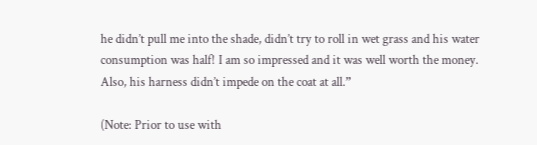he didn’t pull me into the shade, didn’t try to roll in wet grass and his water consumption was half! I am so impressed and it was well worth the money. Also, his harness didn’t impede on the coat at all.”

(Note: Prior to use with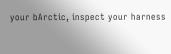your bArctic, inspect your harness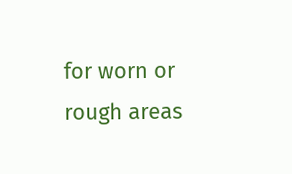for worn or rough areas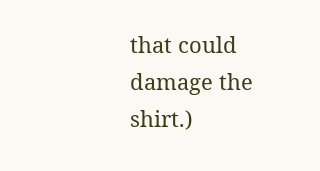that could damage the shirt.)